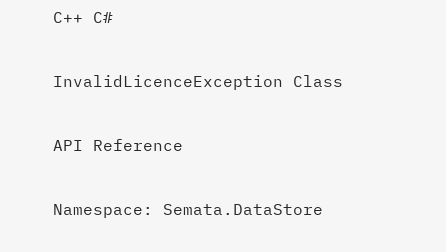C++ C#

InvalidLicenceException Class

API Reference

Namespace: Semata.DataStore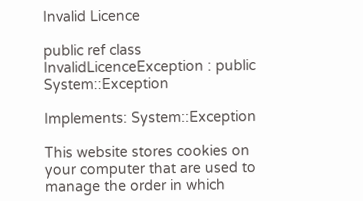Invalid Licence

public ref class InvalidLicenceException : public System::Exception

Implements: System::Exception

This website stores cookies on your computer that are used to manage the order in which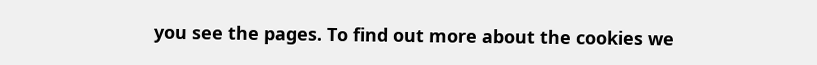you see the pages. To find out more about the cookies we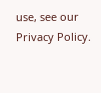use, see our Privacy Policy.